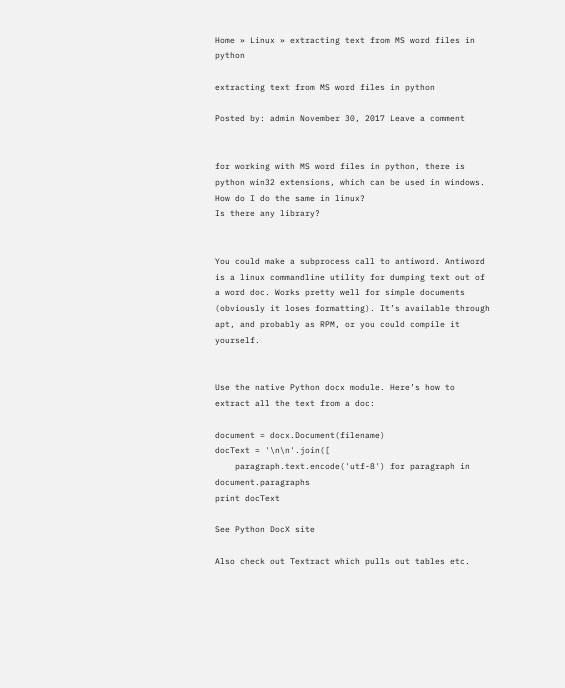Home » Linux » extracting text from MS word files in python

extracting text from MS word files in python

Posted by: admin November 30, 2017 Leave a comment


for working with MS word files in python, there is python win32 extensions, which can be used in windows. How do I do the same in linux?
Is there any library?


You could make a subprocess call to antiword. Antiword is a linux commandline utility for dumping text out of a word doc. Works pretty well for simple documents (obviously it loses formatting). It’s available through apt, and probably as RPM, or you could compile it yourself.


Use the native Python docx module. Here’s how to extract all the text from a doc:

document = docx.Document(filename)
docText = '\n\n'.join([
    paragraph.text.encode('utf-8') for paragraph in document.paragraphs
print docText

See Python DocX site

Also check out Textract which pulls out tables etc.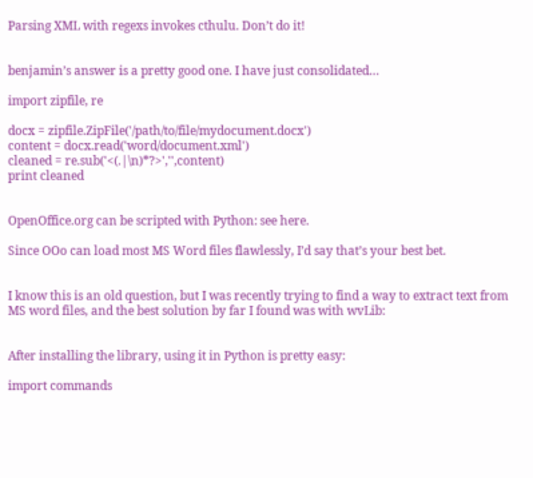Parsing XML with regexs invokes cthulu. Don’t do it!


benjamin’s answer is a pretty good one. I have just consolidated…

import zipfile, re

docx = zipfile.ZipFile('/path/to/file/mydocument.docx')
content = docx.read('word/document.xml')
cleaned = re.sub('<(.|\n)*?>','',content)
print cleaned


OpenOffice.org can be scripted with Python: see here.

Since OOo can load most MS Word files flawlessly, I’d say that’s your best bet.


I know this is an old question, but I was recently trying to find a way to extract text from MS word files, and the best solution by far I found was with wvLib:


After installing the library, using it in Python is pretty easy:

import commands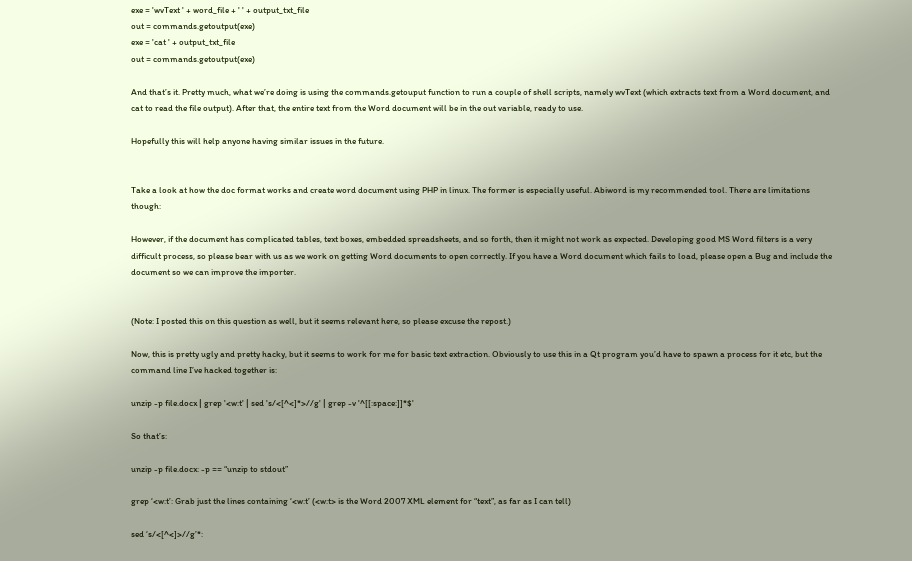exe = 'wvText ' + word_file + ' ' + output_txt_file
out = commands.getoutput(exe)
exe = 'cat ' + output_txt_file
out = commands.getoutput(exe)

And that’s it. Pretty much, what we’re doing is using the commands.getouput function to run a couple of shell scripts, namely wvText (which extracts text from a Word document, and cat to read the file output). After that, the entire text from the Word document will be in the out variable, ready to use.

Hopefully this will help anyone having similar issues in the future.


Take a look at how the doc format works and create word document using PHP in linux. The former is especially useful. Abiword is my recommended tool. There are limitations though:

However, if the document has complicated tables, text boxes, embedded spreadsheets, and so forth, then it might not work as expected. Developing good MS Word filters is a very difficult process, so please bear with us as we work on getting Word documents to open correctly. If you have a Word document which fails to load, please open a Bug and include the document so we can improve the importer.


(Note: I posted this on this question as well, but it seems relevant here, so please excuse the repost.)

Now, this is pretty ugly and pretty hacky, but it seems to work for me for basic text extraction. Obviously to use this in a Qt program you’d have to spawn a process for it etc, but the command line I’ve hacked together is:

unzip -p file.docx | grep '<w:t' | sed 's/<[^<]*>//g' | grep -v '^[[:space:]]*$'

So that’s:

unzip -p file.docx: -p == “unzip to stdout”

grep ‘<w:t’: Grab just the lines containing ‘<w:t’ (<w:t> is the Word 2007 XML element for “text”, as far as I can tell)

sed ‘s/<[^<]>//g’*: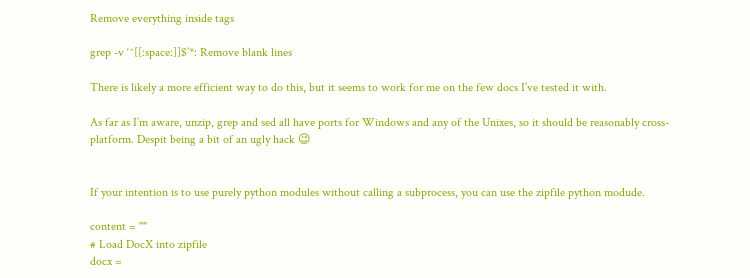Remove everything inside tags

grep -v ‘^[[:space:]]$’*: Remove blank lines

There is likely a more efficient way to do this, but it seems to work for me on the few docs I’ve tested it with.

As far as I’m aware, unzip, grep and sed all have ports for Windows and any of the Unixes, so it should be reasonably cross-platform. Despit being a bit of an ugly hack 😉


If your intention is to use purely python modules without calling a subprocess, you can use the zipfile python modude.

content = ""
# Load DocX into zipfile
docx =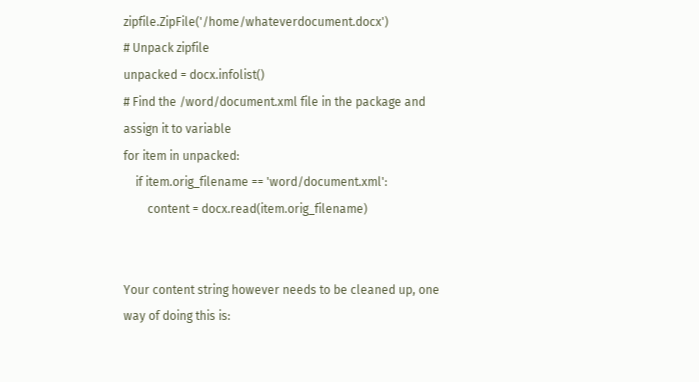zipfile.ZipFile('/home/whateverdocument.docx')
# Unpack zipfile
unpacked = docx.infolist()
# Find the /word/document.xml file in the package and assign it to variable
for item in unpacked:
    if item.orig_filename == 'word/document.xml':
        content = docx.read(item.orig_filename)


Your content string however needs to be cleaned up, one way of doing this is: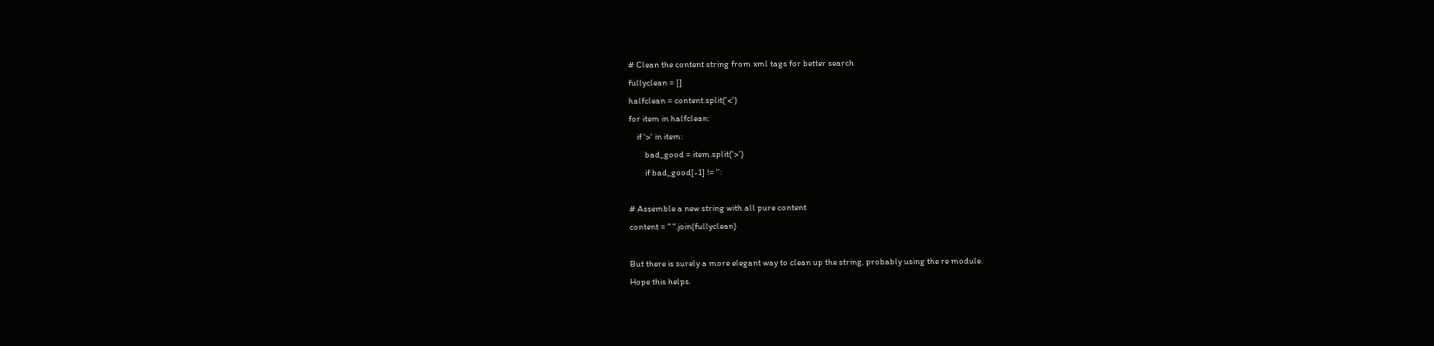# Clean the content string from xml tags for better search
fullyclean = []
halfclean = content.split('<')
for item in halfclean:
    if '>' in item:
        bad_good = item.split('>')
        if bad_good[-1] != '':

# Assemble a new string with all pure content
content = " ".join(fullyclean)

But there is surely a more elegant way to clean up the string, probably using the re module.
Hope this helps.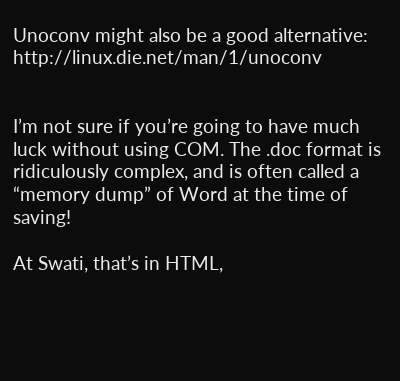Unoconv might also be a good alternative: http://linux.die.net/man/1/unoconv


I’m not sure if you’re going to have much luck without using COM. The .doc format is ridiculously complex, and is often called a “memory dump” of Word at the time of saving!

At Swati, that’s in HTML,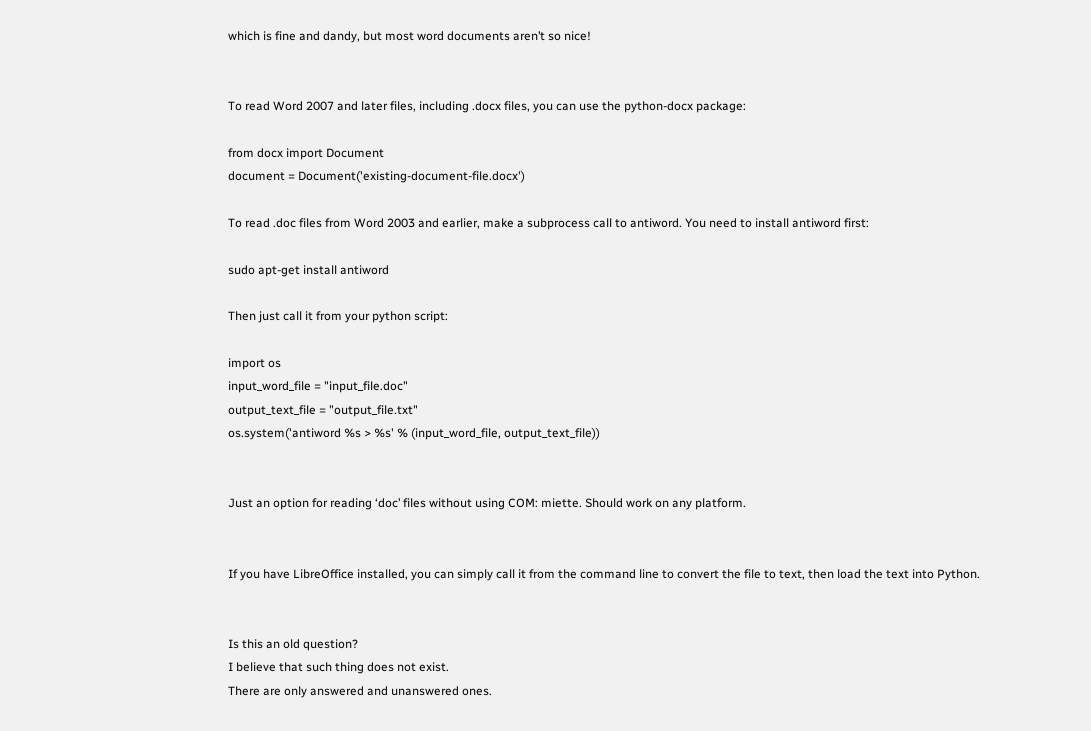which is fine and dandy, but most word documents aren’t so nice!


To read Word 2007 and later files, including .docx files, you can use the python-docx package:

from docx import Document
document = Document('existing-document-file.docx')

To read .doc files from Word 2003 and earlier, make a subprocess call to antiword. You need to install antiword first:

sudo apt-get install antiword

Then just call it from your python script:

import os
input_word_file = "input_file.doc"
output_text_file = "output_file.txt"
os.system('antiword %s > %s' % (input_word_file, output_text_file))


Just an option for reading ‘doc’ files without using COM: miette. Should work on any platform.


If you have LibreOffice installed, you can simply call it from the command line to convert the file to text, then load the text into Python.


Is this an old question?
I believe that such thing does not exist.
There are only answered and unanswered ones.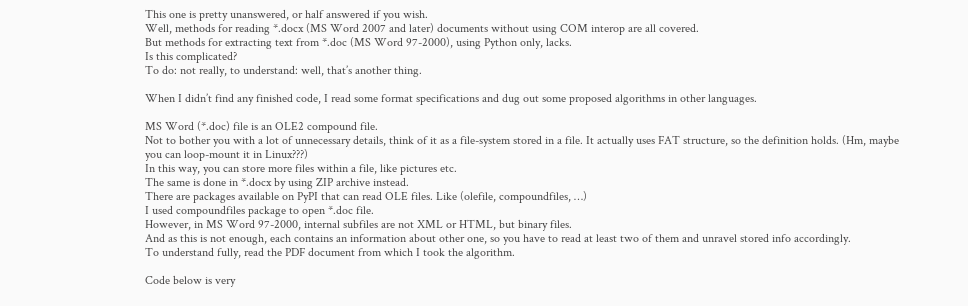This one is pretty unanswered, or half answered if you wish.
Well, methods for reading *.docx (MS Word 2007 and later) documents without using COM interop are all covered.
But methods for extracting text from *.doc (MS Word 97-2000), using Python only, lacks.
Is this complicated?
To do: not really, to understand: well, that’s another thing.

When I didn’t find any finished code, I read some format specifications and dug out some proposed algorithms in other languages.

MS Word (*.doc) file is an OLE2 compound file.
Not to bother you with a lot of unnecessary details, think of it as a file-system stored in a file. It actually uses FAT structure, so the definition holds. (Hm, maybe you can loop-mount it in Linux???)
In this way, you can store more files within a file, like pictures etc.
The same is done in *.docx by using ZIP archive instead.
There are packages available on PyPI that can read OLE files. Like (olefile, compoundfiles, …)
I used compoundfiles package to open *.doc file.
However, in MS Word 97-2000, internal subfiles are not XML or HTML, but binary files.
And as this is not enough, each contains an information about other one, so you have to read at least two of them and unravel stored info accordingly.
To understand fully, read the PDF document from which I took the algorithm.

Code below is very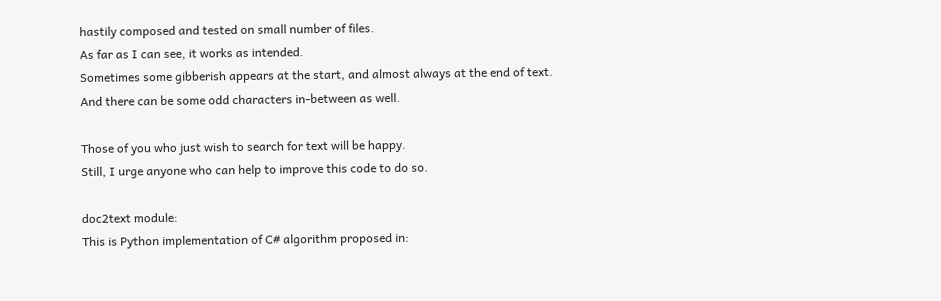hastily composed and tested on small number of files.
As far as I can see, it works as intended.
Sometimes some gibberish appears at the start, and almost always at the end of text.
And there can be some odd characters in-between as well.

Those of you who just wish to search for text will be happy.
Still, I urge anyone who can help to improve this code to do so.

doc2text module:
This is Python implementation of C# algorithm proposed in: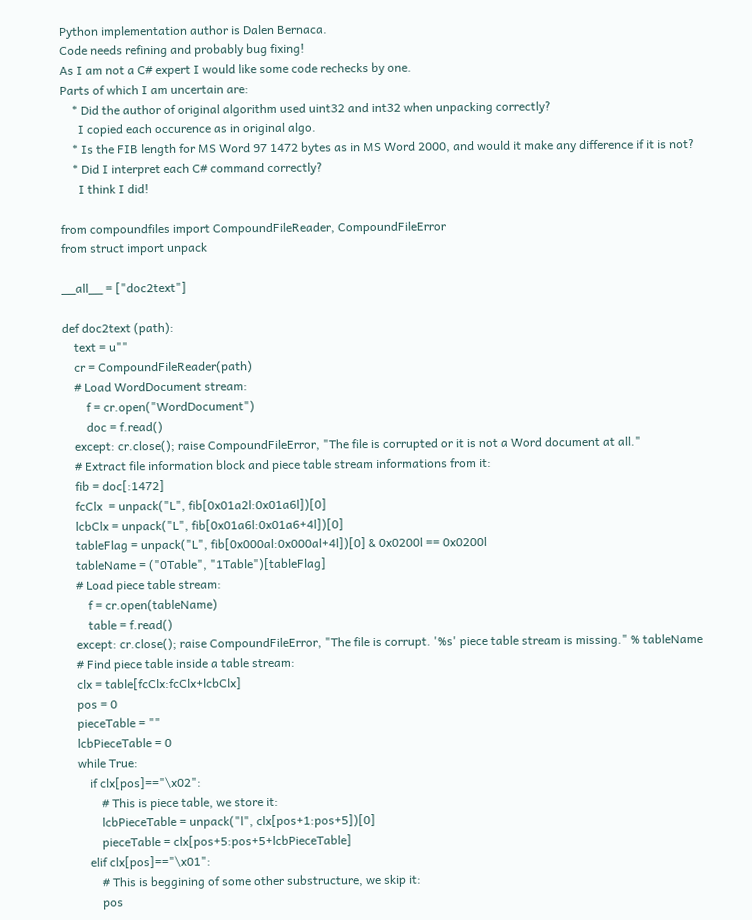Python implementation author is Dalen Bernaca.
Code needs refining and probably bug fixing!
As I am not a C# expert I would like some code rechecks by one.
Parts of which I am uncertain are:
    * Did the author of original algorithm used uint32 and int32 when unpacking correctly?
      I copied each occurence as in original algo.
    * Is the FIB length for MS Word 97 1472 bytes as in MS Word 2000, and would it make any difference if it is not?
    * Did I interpret each C# command correctly?
      I think I did!

from compoundfiles import CompoundFileReader, CompoundFileError
from struct import unpack

__all__ = ["doc2text"]

def doc2text (path):
    text = u""
    cr = CompoundFileReader(path)
    # Load WordDocument stream:
        f = cr.open("WordDocument")
        doc = f.read()
    except: cr.close(); raise CompoundFileError, "The file is corrupted or it is not a Word document at all."
    # Extract file information block and piece table stream informations from it:
    fib = doc[:1472]
    fcClx  = unpack("L", fib[0x01a2l:0x01a6l])[0]
    lcbClx = unpack("L", fib[0x01a6l:0x01a6+4l])[0]
    tableFlag = unpack("L", fib[0x000al:0x000al+4l])[0] & 0x0200l == 0x0200l
    tableName = ("0Table", "1Table")[tableFlag]
    # Load piece table stream:
        f = cr.open(tableName)
        table = f.read()
    except: cr.close(); raise CompoundFileError, "The file is corrupt. '%s' piece table stream is missing." % tableName
    # Find piece table inside a table stream:
    clx = table[fcClx:fcClx+lcbClx]
    pos = 0
    pieceTable = ""
    lcbPieceTable = 0
    while True:
        if clx[pos]=="\x02":
            # This is piece table, we store it:
            lcbPieceTable = unpack("l", clx[pos+1:pos+5])[0]
            pieceTable = clx[pos+5:pos+5+lcbPieceTable]
        elif clx[pos]=="\x01":
            # This is beggining of some other substructure, we skip it:
            pos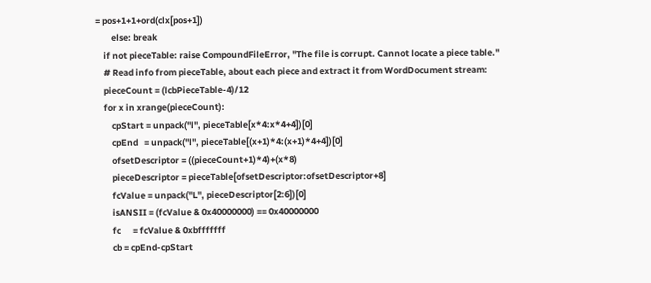= pos+1+1+ord(clx[pos+1])
        else: break
    if not pieceTable: raise CompoundFileError, "The file is corrupt. Cannot locate a piece table."
    # Read info from pieceTable, about each piece and extract it from WordDocument stream:
    pieceCount = (lcbPieceTable-4)/12
    for x in xrange(pieceCount):
        cpStart = unpack("l", pieceTable[x*4:x*4+4])[0]
        cpEnd   = unpack("l", pieceTable[(x+1)*4:(x+1)*4+4])[0]
        ofsetDescriptor = ((pieceCount+1)*4)+(x*8)
        pieceDescriptor = pieceTable[ofsetDescriptor:ofsetDescriptor+8]
        fcValue = unpack("L", pieceDescriptor[2:6])[0]
        isANSII = (fcValue & 0x40000000) == 0x40000000
        fc      = fcValue & 0xbfffffff
        cb = cpEnd-cpStart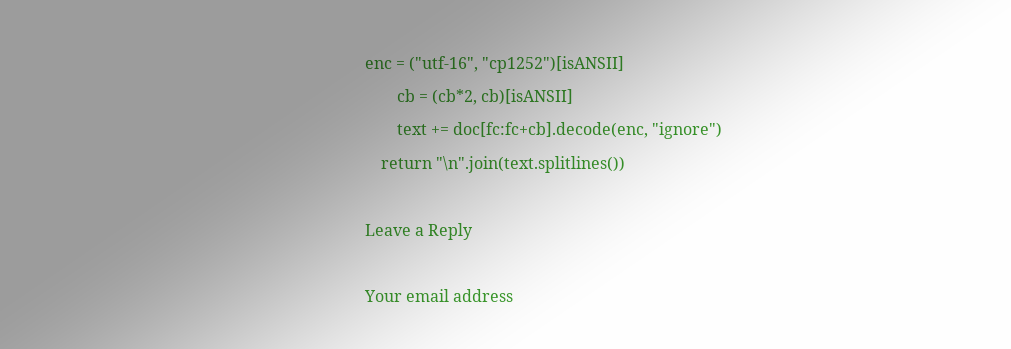enc = ("utf-16", "cp1252")[isANSII]
        cb = (cb*2, cb)[isANSII]
        text += doc[fc:fc+cb].decode(enc, "ignore")
    return "\n".join(text.splitlines())

Leave a Reply

Your email address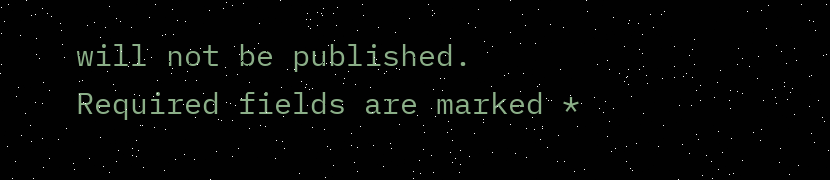will not be published. Required fields are marked *